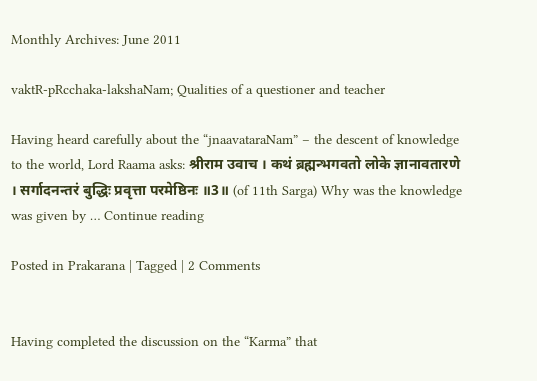Monthly Archives: June 2011

vaktR-pRcchaka-lakshaNam; Qualities of a questioner and teacher

Having heard carefully about the “jnaavataraNam” – the descent of knowledge to the world, Lord Raama asks: श्रीराम उवाच । कथं ब्रह्मन्भगवतो लोके ज्ञानावतारणे । सर्गादनन्तरं बुद्धिः प्रवृत्ता परमेष्ठिनः ॥3॥ (of 11th Sarga) Why was the knowledge was given by … Continue reading

Posted in Prakarana | Tagged | 2 Comments


Having completed the discussion on the “Karma” that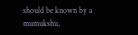should be known by a mumukshu,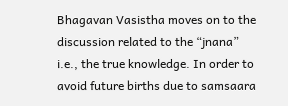Bhagavan Vasistha moves on to the discussion related to the “jnana” i.e., the true knowledge. In order to avoid future births due to samsaara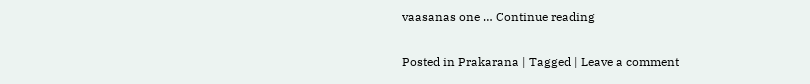vaasanas one … Continue reading

Posted in Prakarana | Tagged | Leave a comment